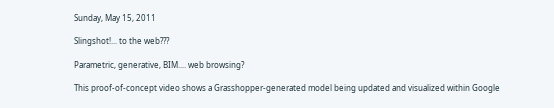Sunday, May 15, 2011

Slingshot!... to the web???

Parametric, generative, BIM.... web browsing?

This proof-of-concept video shows a Grasshopper-generated model being updated and visualized within Google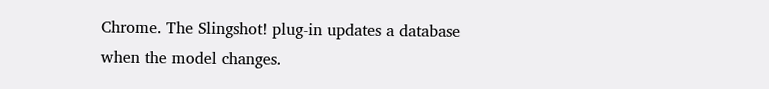Chrome. The Slingshot! plug-in updates a database when the model changes.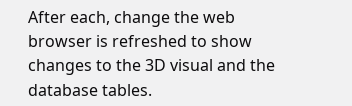After each, change the web browser is refreshed to show changes to the 3D visual and the database tables.